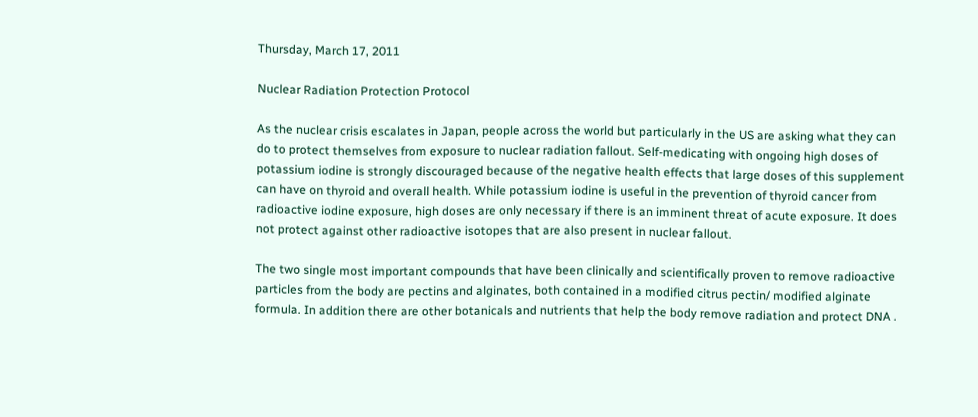Thursday, March 17, 2011

Nuclear Radiation Protection Protocol

As the nuclear crisis escalates in Japan, people across the world but particularly in the US are asking what they can do to protect themselves from exposure to nuclear radiation fallout. Self-medicating with ongoing high doses of potassium iodine is strongly discouraged because of the negative health effects that large doses of this supplement can have on thyroid and overall health. While potassium iodine is useful in the prevention of thyroid cancer from radioactive iodine exposure, high doses are only necessary if there is an imminent threat of acute exposure. It does not protect against other radioactive isotopes that are also present in nuclear fallout.

The two single most important compounds that have been clinically and scientifically proven to remove radioactive particles from the body are pectins and alginates, both contained in a modified citrus pectin/ modified alginate formula. In addition there are other botanicals and nutrients that help the body remove radiation and protect DNA .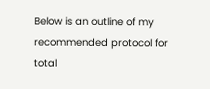Below is an outline of my recommended protocol for total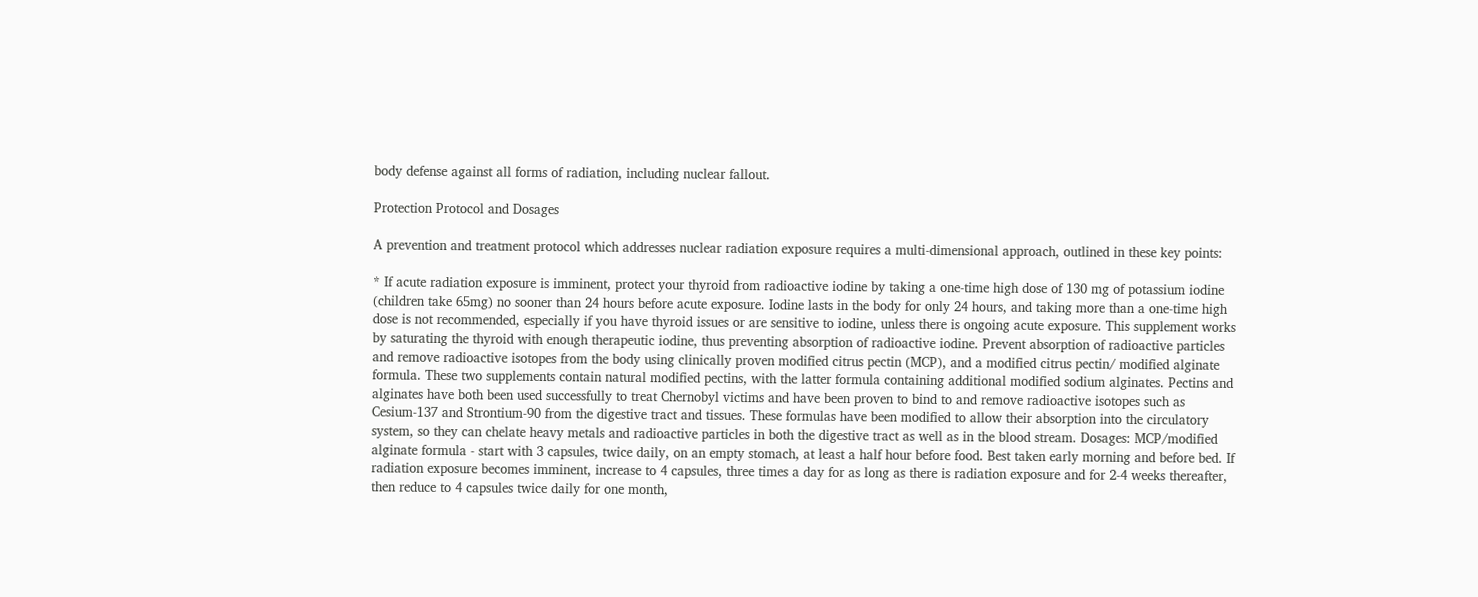body defense against all forms of radiation, including nuclear fallout.

Protection Protocol and Dosages

A prevention and treatment protocol which addresses nuclear radiation exposure requires a multi-dimensional approach, outlined in these key points:

* If acute radiation exposure is imminent, protect your thyroid from radioactive iodine by taking a one-time high dose of 130 mg of potassium iodine (children take 65mg) no sooner than 24 hours before acute exposure. Iodine lasts in the body for only 24 hours, and taking more than a one-time high dose is not recommended, especially if you have thyroid issues or are sensitive to iodine, unless there is ongoing acute exposure. This supplement works by saturating the thyroid with enough therapeutic iodine, thus preventing absorption of radioactive iodine. Prevent absorption of radioactive particles and remove radioactive isotopes from the body using clinically proven modified citrus pectin (MCP), and a modified citrus pectin/ modified alginate formula. These two supplements contain natural modified pectins, with the latter formula containing additional modified sodium alginates. Pectins and alginates have both been used successfully to treat Chernobyl victims and have been proven to bind to and remove radioactive isotopes such as Cesium-137 and Strontium-90 from the digestive tract and tissues. These formulas have been modified to allow their absorption into the circulatory system, so they can chelate heavy metals and radioactive particles in both the digestive tract as well as in the blood stream. Dosages: MCP/modified alginate formula - start with 3 capsules, twice daily, on an empty stomach, at least a half hour before food. Best taken early morning and before bed. If radiation exposure becomes imminent, increase to 4 capsules, three times a day for as long as there is radiation exposure and for 2-4 weeks thereafter, then reduce to 4 capsules twice daily for one month,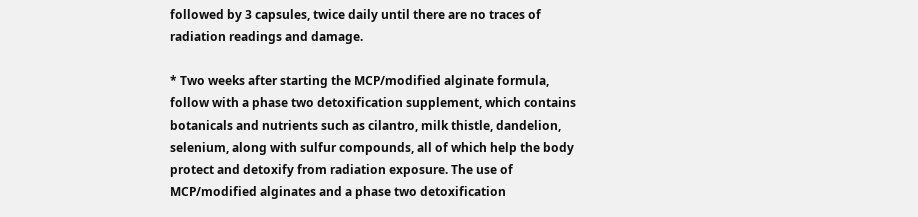followed by 3 capsules, twice daily until there are no traces of radiation readings and damage.

* Two weeks after starting the MCP/modified alginate formula, follow with a phase two detoxification supplement, which contains botanicals and nutrients such as cilantro, milk thistle, dandelion, selenium, along with sulfur compounds, all of which help the body protect and detoxify from radiation exposure. The use of MCP/modified alginates and a phase two detoxification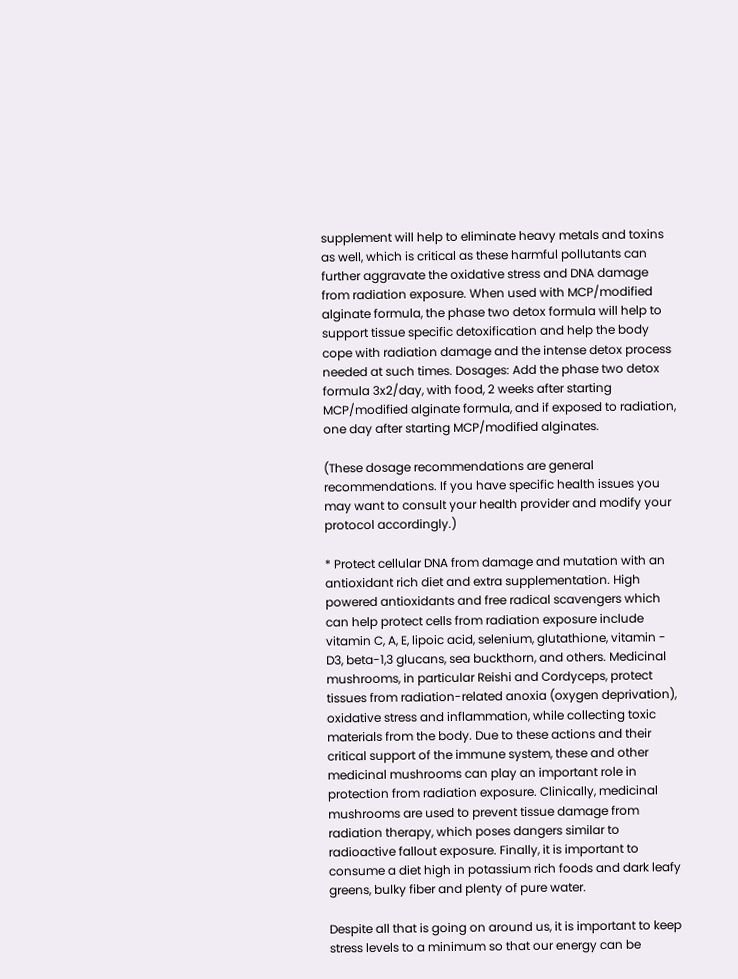supplement will help to eliminate heavy metals and toxins as well, which is critical as these harmful pollutants can further aggravate the oxidative stress and DNA damage from radiation exposure. When used with MCP/modified alginate formula, the phase two detox formula will help to support tissue specific detoxification and help the body cope with radiation damage and the intense detox process needed at such times. Dosages: Add the phase two detox formula 3x2/day, with food, 2 weeks after starting MCP/modified alginate formula, and if exposed to radiation, one day after starting MCP/modified alginates.

(These dosage recommendations are general recommendations. If you have specific health issues you may want to consult your health provider and modify your protocol accordingly.)

* Protect cellular DNA from damage and mutation with an antioxidant rich diet and extra supplementation. High powered antioxidants and free radical scavengers which can help protect cells from radiation exposure include vitamin C, A, E, lipoic acid, selenium, glutathione, vitamin - D3, beta-1,3 glucans, sea buckthorn, and others. Medicinal mushrooms, in particular Reishi and Cordyceps, protect tissues from radiation-related anoxia (oxygen deprivation), oxidative stress and inflammation, while collecting toxic materials from the body. Due to these actions and their critical support of the immune system, these and other medicinal mushrooms can play an important role in protection from radiation exposure. Clinically, medicinal mushrooms are used to prevent tissue damage from radiation therapy, which poses dangers similar to radioactive fallout exposure. Finally, it is important to consume a diet high in potassium rich foods and dark leafy greens, bulky fiber and plenty of pure water.

Despite all that is going on around us, it is important to keep stress levels to a minimum so that our energy can be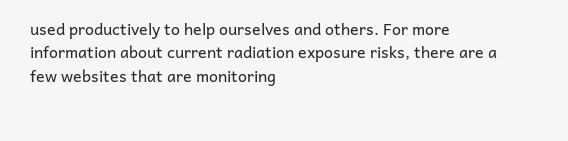used productively to help ourselves and others. For more information about current radiation exposure risks, there are a few websites that are monitoring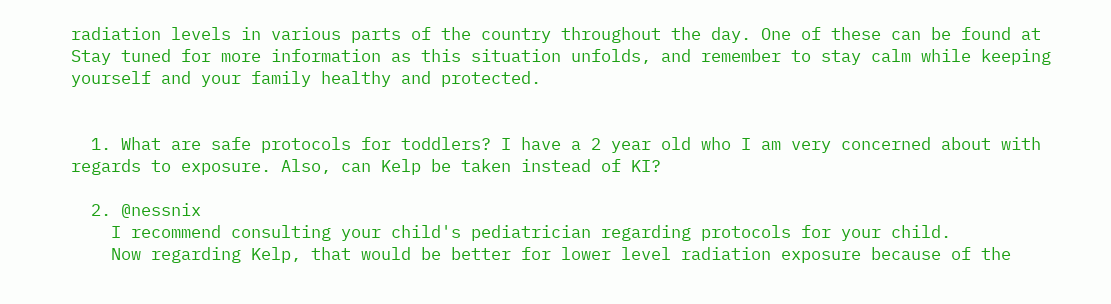radiation levels in various parts of the country throughout the day. One of these can be found at Stay tuned for more information as this situation unfolds, and remember to stay calm while keeping yourself and your family healthy and protected.


  1. What are safe protocols for toddlers? I have a 2 year old who I am very concerned about with regards to exposure. Also, can Kelp be taken instead of KI?

  2. @nessnix
    I recommend consulting your child's pediatrician regarding protocols for your child.
    Now regarding Kelp, that would be better for lower level radiation exposure because of the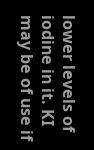lower levels of iodine in it. KI may be of use if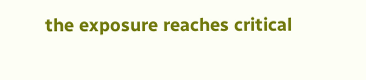the exposure reaches critical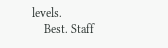levels.
    Best. Staff